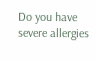Do you have severe allergies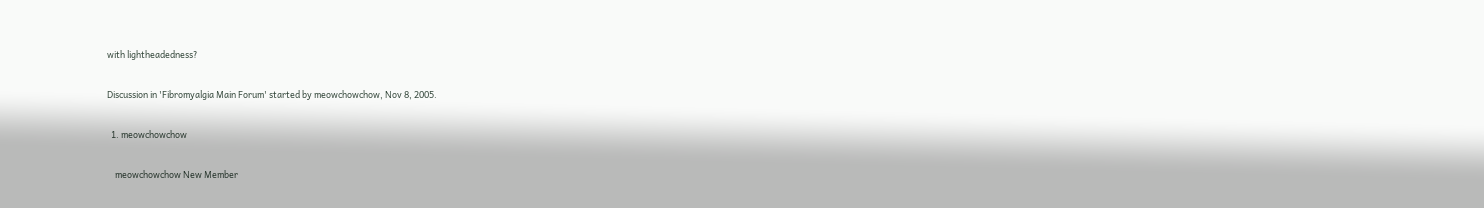with lightheadedness?

Discussion in 'Fibromyalgia Main Forum' started by meowchowchow, Nov 8, 2005.

  1. meowchowchow

    meowchowchow New Member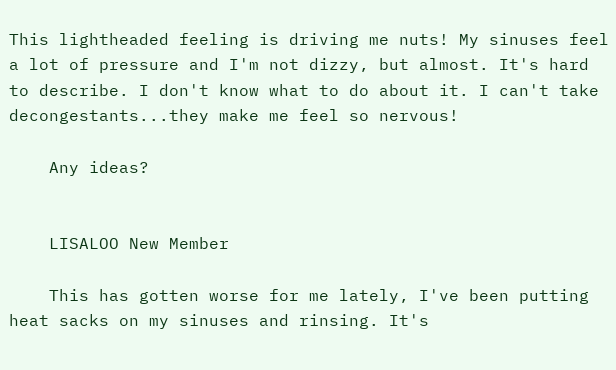This lightheaded feeling is driving me nuts! My sinuses feel a lot of pressure and I'm not dizzy, but almost. It's hard to describe. I don't know what to do about it. I can't take decongestants...they make me feel so nervous!

    Any ideas?


    LISALOO New Member

    This has gotten worse for me lately, I've been putting heat sacks on my sinuses and rinsing. It's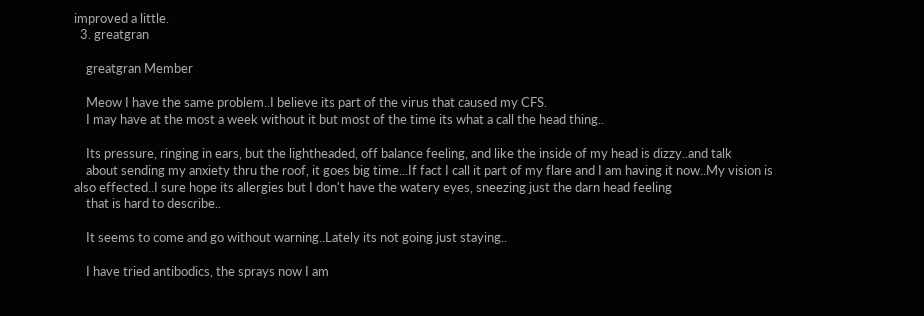improved a little.
  3. greatgran

    greatgran Member

    Meow I have the same problem..I believe its part of the virus that caused my CFS.
    I may have at the most a week without it but most of the time its what a call the head thing..

    Its pressure, ringing in ears, but the lightheaded, off balance feeling, and like the inside of my head is dizzy..and talk
    about sending my anxiety thru the roof, it goes big time...If fact I call it part of my flare and I am having it now..My vision is also effected..I sure hope its allergies but I don't have the watery eyes, sneezing just the darn head feeling
    that is hard to describe..

    It seems to come and go without warning..Lately its not going just staying..

    I have tried antibodics, the sprays now I am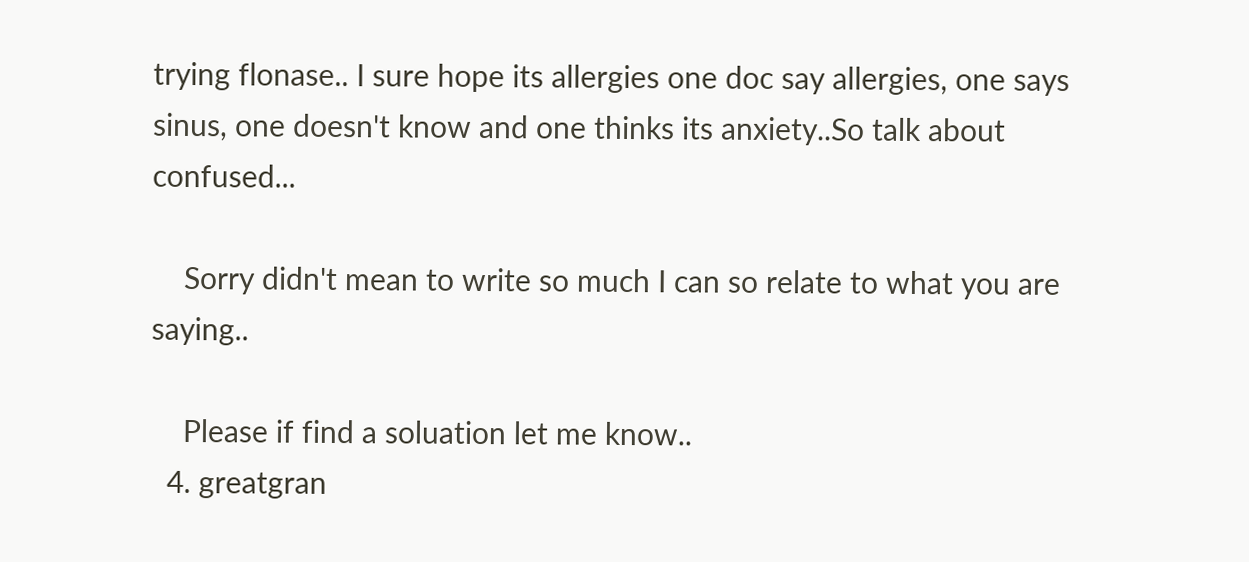trying flonase.. I sure hope its allergies one doc say allergies, one says sinus, one doesn't know and one thinks its anxiety..So talk about confused...

    Sorry didn't mean to write so much I can so relate to what you are saying..

    Please if find a soluation let me know..
  4. greatgran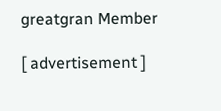greatgran Member

[ advertisement ]